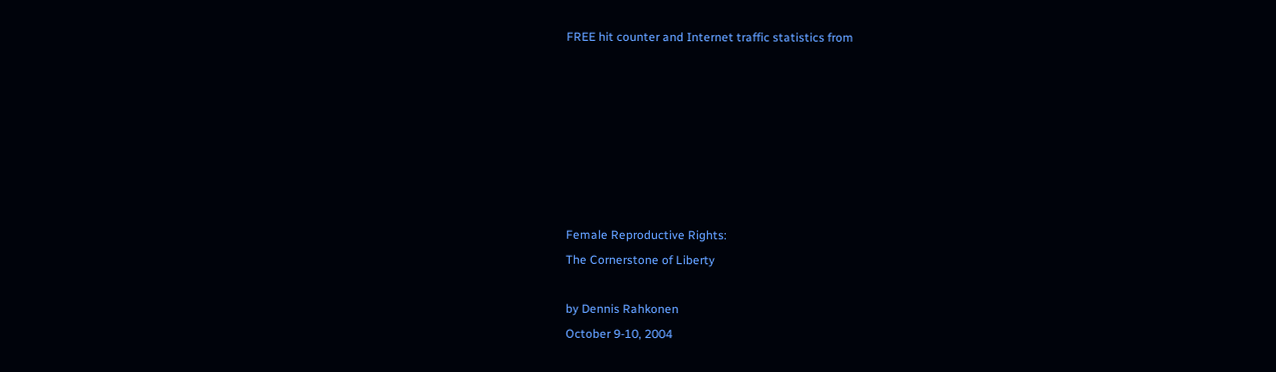FREE hit counter and Internet traffic statistics from







Female Reproductive Rights:
The Cornerstone of Liberty

by Dennis Rahkonen
October 9-10, 2004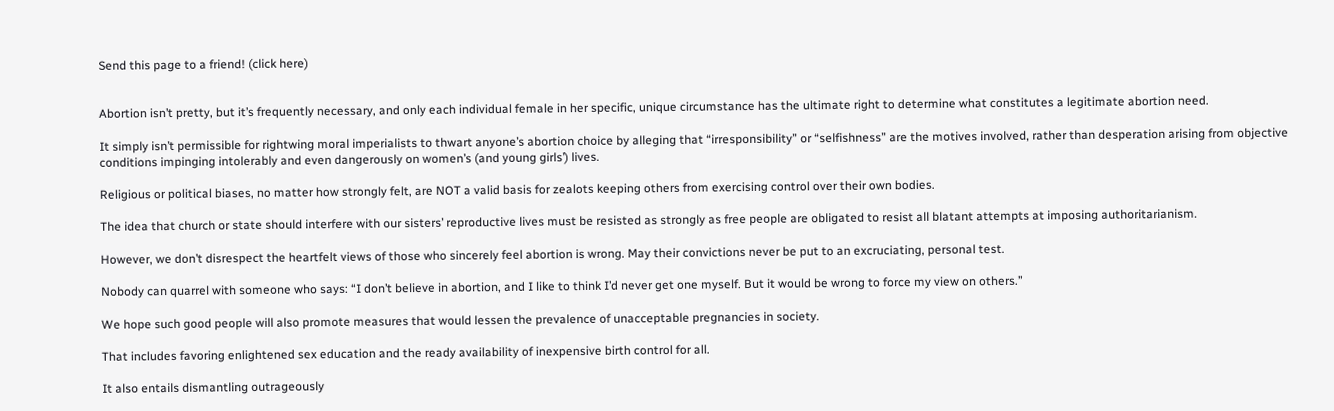Send this page to a friend! (click here)


Abortion isn’t pretty, but it’s frequently necessary, and only each individual female in her specific, unique circumstance has the ultimate right to determine what constitutes a legitimate abortion need.

It simply isn’t permissible for rightwing moral imperialists to thwart anyone’s abortion choice by alleging that “irresponsibility” or “selfishness” are the motives involved, rather than desperation arising from objective conditions impinging intolerably and even dangerously on women’s (and young girls’) lives.

Religious or political biases, no matter how strongly felt, are NOT a valid basis for zealots keeping others from exercising control over their own bodies.

The idea that church or state should interfere with our sisters’ reproductive lives must be resisted as strongly as free people are obligated to resist all blatant attempts at imposing authoritarianism.

However, we don’t disrespect the heartfelt views of those who sincerely feel abortion is wrong. May their convictions never be put to an excruciating, personal test.

Nobody can quarrel with someone who says: “I don’t believe in abortion, and I like to think I’d never get one myself. But it would be wrong to force my view on others.”

We hope such good people will also promote measures that would lessen the prevalence of unacceptable pregnancies in society.

That includes favoring enlightened sex education and the ready availability of inexpensive birth control for all.

It also entails dismantling outrageously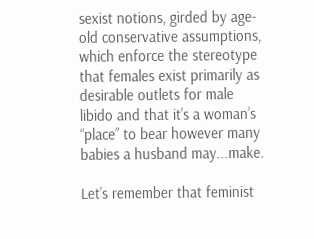sexist notions, girded by age-old conservative assumptions, which enforce the stereotype that females exist primarily as desirable outlets for male libido and that it’s a woman’s “place” to bear however many babies a husband may...make.

Let’s remember that feminist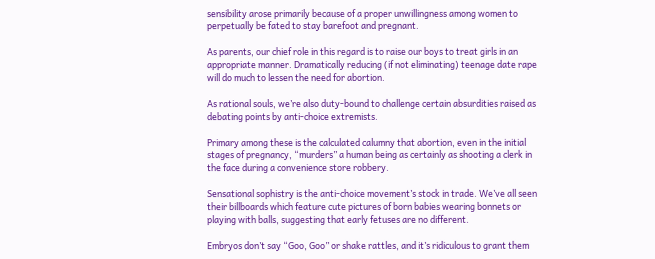sensibility arose primarily because of a proper unwillingness among women to perpetually be fated to stay barefoot and pregnant.

As parents, our chief role in this regard is to raise our boys to treat girls in an appropriate manner. Dramatically reducing (if not eliminating) teenage date rape will do much to lessen the need for abortion.

As rational souls, we’re also duty-bound to challenge certain absurdities raised as debating points by anti-choice extremists.

Primary among these is the calculated calumny that abortion, even in the initial stages of pregnancy, “murders” a human being as certainly as shooting a clerk in the face during a convenience store robbery.

Sensational sophistry is the anti-choice movement’s stock in trade. We’ve all seen their billboards which feature cute pictures of born babies wearing bonnets or playing with balls, suggesting that early fetuses are no different.

Embryos don’t say “Goo, Goo” or shake rattles, and it’s ridiculous to grant them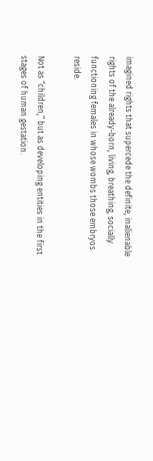imagined rights that supercede the definite, inalienable rights of the already-born, living, breathing, socially functioning females in whose wombs those embryos reside.

Not as “children,” but as developing entities in the first stages of human gestation.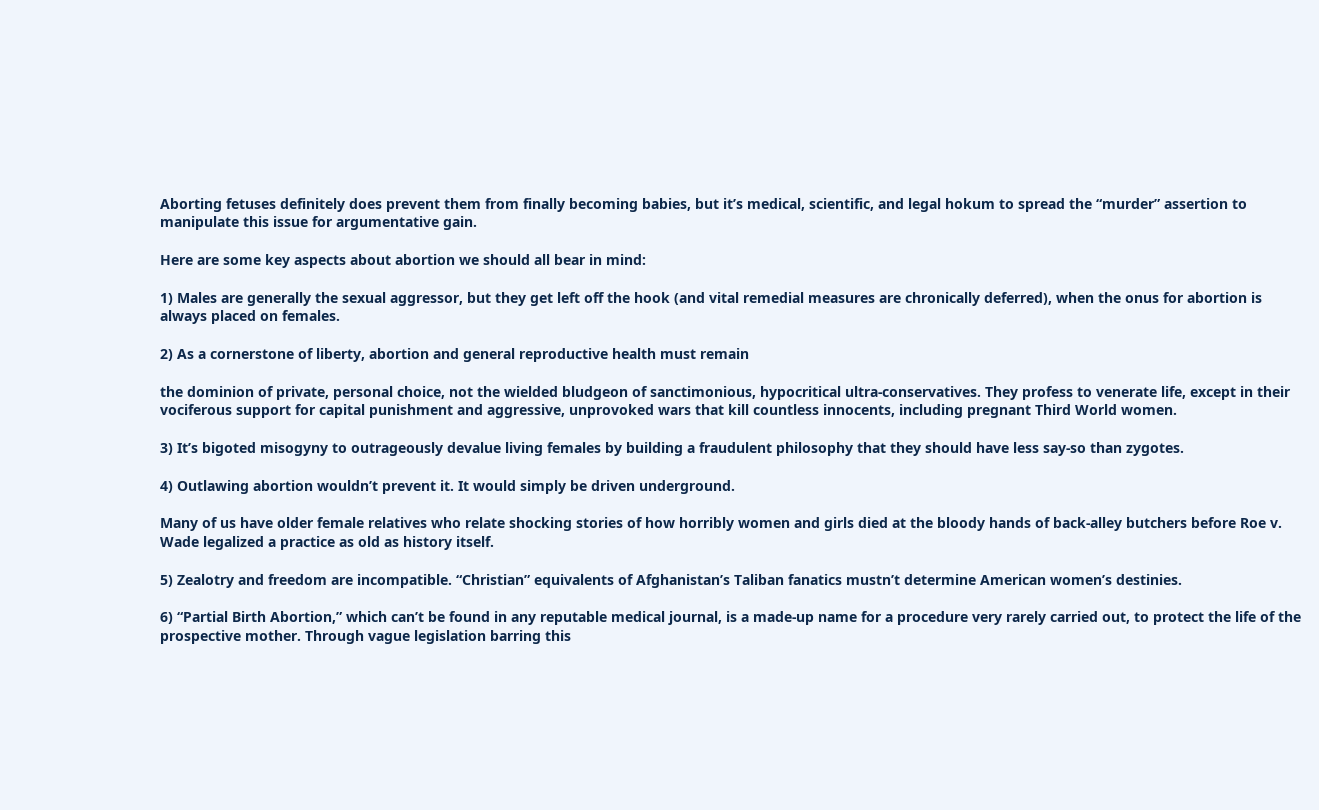Aborting fetuses definitely does prevent them from finally becoming babies, but it’s medical, scientific, and legal hokum to spread the “murder” assertion to manipulate this issue for argumentative gain.

Here are some key aspects about abortion we should all bear in mind:

1) Males are generally the sexual aggressor, but they get left off the hook (and vital remedial measures are chronically deferred), when the onus for abortion is always placed on females.

2) As a cornerstone of liberty, abortion and general reproductive health must remain

the dominion of private, personal choice, not the wielded bludgeon of sanctimonious, hypocritical ultra-conservatives. They profess to venerate life, except in their vociferous support for capital punishment and aggressive, unprovoked wars that kill countless innocents, including pregnant Third World women.

3) It’s bigoted misogyny to outrageously devalue living females by building a fraudulent philosophy that they should have less say-so than zygotes.

4) Outlawing abortion wouldn’t prevent it. It would simply be driven underground.

Many of us have older female relatives who relate shocking stories of how horribly women and girls died at the bloody hands of back-alley butchers before Roe v. Wade legalized a practice as old as history itself.

5) Zealotry and freedom are incompatible. “Christian” equivalents of Afghanistan’s Taliban fanatics mustn’t determine American women’s destinies.

6) “Partial Birth Abortion,” which can’t be found in any reputable medical journal, is a made-up name for a procedure very rarely carried out, to protect the life of the prospective mother. Through vague legislation barring this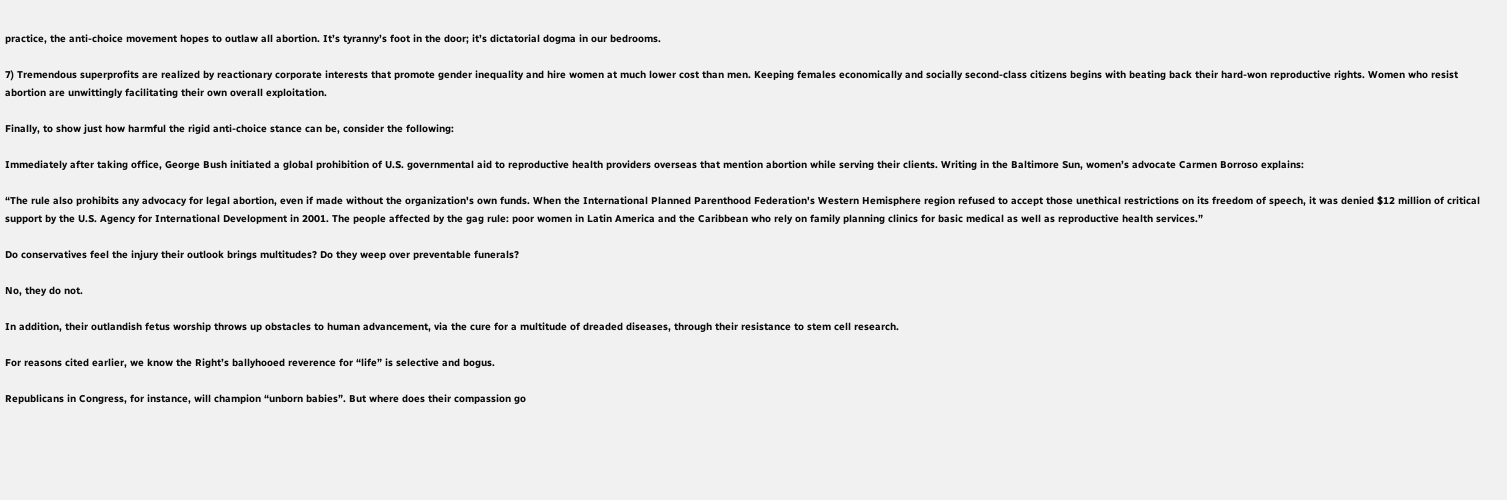practice, the anti-choice movement hopes to outlaw all abortion. It’s tyranny’s foot in the door; it’s dictatorial dogma in our bedrooms.

7) Tremendous superprofits are realized by reactionary corporate interests that promote gender inequality and hire women at much lower cost than men. Keeping females economically and socially second-class citizens begins with beating back their hard-won reproductive rights. Women who resist abortion are unwittingly facilitating their own overall exploitation.

Finally, to show just how harmful the rigid anti-choice stance can be, consider the following:

Immediately after taking office, George Bush initiated a global prohibition of U.S. governmental aid to reproductive health providers overseas that mention abortion while serving their clients. Writing in the Baltimore Sun, women’s advocate Carmen Borroso explains:

“The rule also prohibits any advocacy for legal abortion, even if made without the organization's own funds. When the International Planned Parenthood Federation's Western Hemisphere region refused to accept those unethical restrictions on its freedom of speech, it was denied $12 million of critical support by the U.S. Agency for International Development in 2001. The people affected by the gag rule: poor women in Latin America and the Caribbean who rely on family planning clinics for basic medical as well as reproductive health services.”

Do conservatives feel the injury their outlook brings multitudes? Do they weep over preventable funerals?

No, they do not.

In addition, their outlandish fetus worship throws up obstacles to human advancement, via the cure for a multitude of dreaded diseases, through their resistance to stem cell research.

For reasons cited earlier, we know the Right’s ballyhooed reverence for “life” is selective and bogus.

Republicans in Congress, for instance, will champion “unborn babies”. But where does their compassion go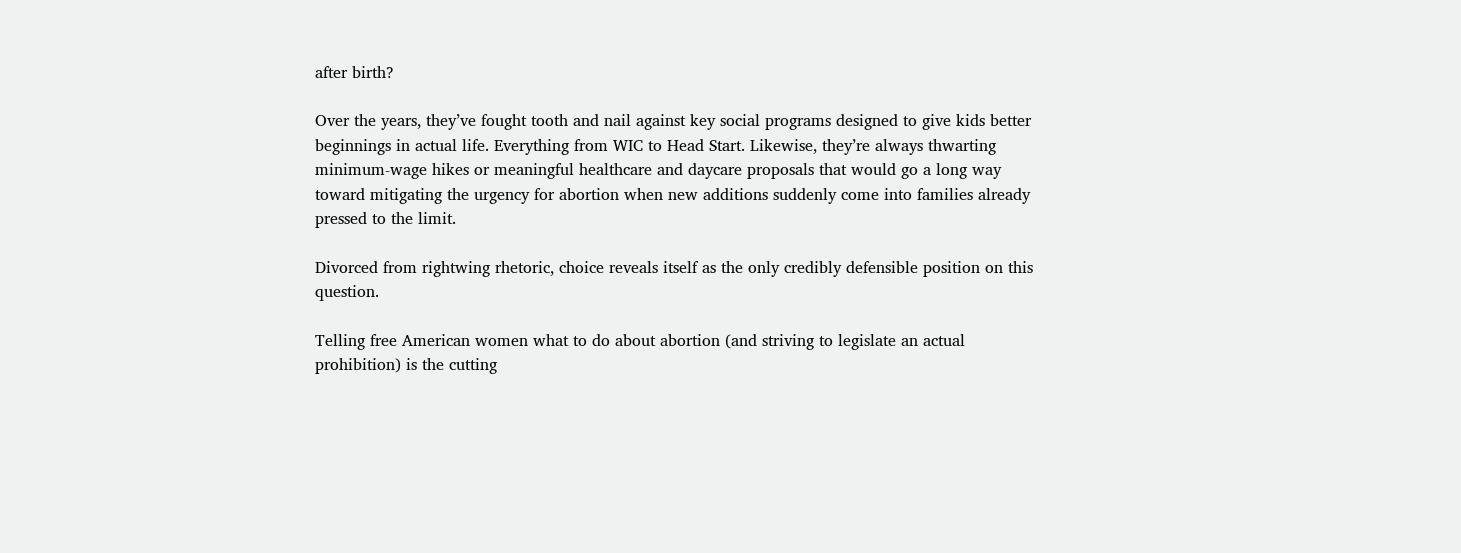after birth?

Over the years, they’ve fought tooth and nail against key social programs designed to give kids better beginnings in actual life. Everything from WIC to Head Start. Likewise, they’re always thwarting minimum-wage hikes or meaningful healthcare and daycare proposals that would go a long way toward mitigating the urgency for abortion when new additions suddenly come into families already pressed to the limit.

Divorced from rightwing rhetoric, choice reveals itself as the only credibly defensible position on this question.

Telling free American women what to do about abortion (and striving to legislate an actual prohibition) is the cutting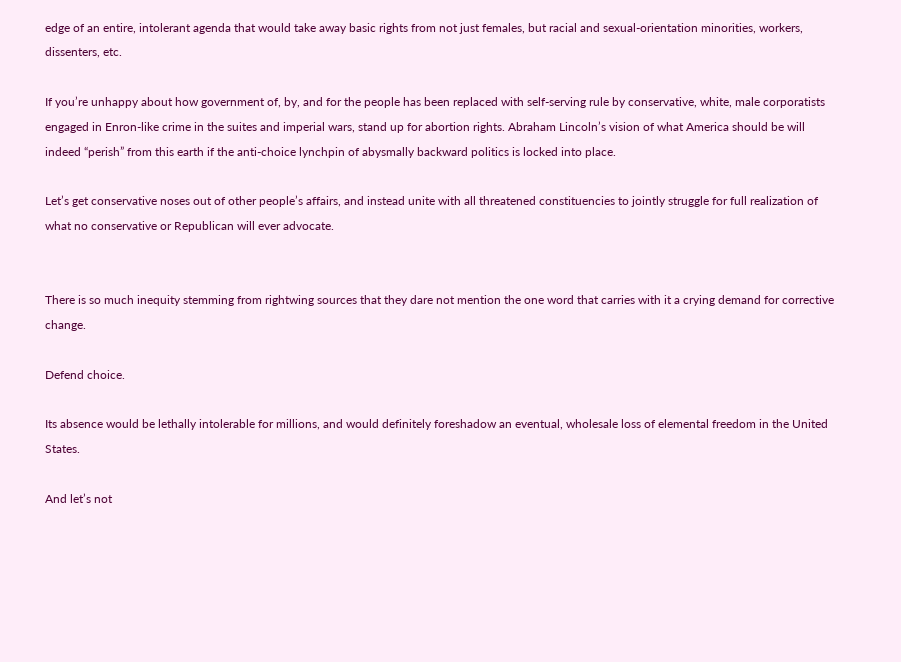edge of an entire, intolerant agenda that would take away basic rights from not just females, but racial and sexual-orientation minorities, workers, dissenters, etc.

If you’re unhappy about how government of, by, and for the people has been replaced with self-serving rule by conservative, white, male corporatists engaged in Enron-like crime in the suites and imperial wars, stand up for abortion rights. Abraham Lincoln’s vision of what America should be will indeed “perish” from this earth if the anti-choice lynchpin of abysmally backward politics is locked into place.

Let’s get conservative noses out of other people’s affairs, and instead unite with all threatened constituencies to jointly struggle for full realization of what no conservative or Republican will ever advocate.


There is so much inequity stemming from rightwing sources that they dare not mention the one word that carries with it a crying demand for corrective change.

Defend choice.

Its absence would be lethally intolerable for millions, and would definitely foreshadow an eventual, wholesale loss of elemental freedom in the United States.

And let’s not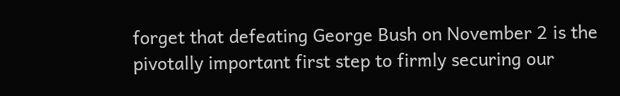forget that defeating George Bush on November 2 is the pivotally important first step to firmly securing our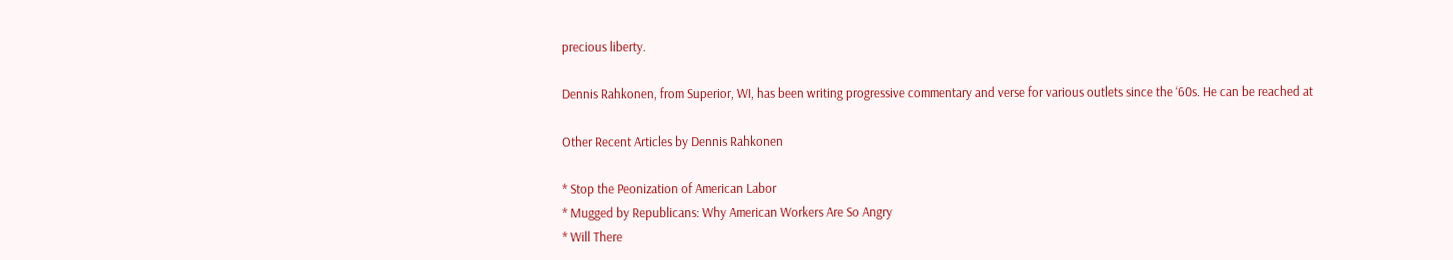precious liberty.

Dennis Rahkonen, from Superior, WI, has been writing progressive commentary and verse for various outlets since the ‘60s. He can be reached at

Other Recent Articles by Dennis Rahkonen

* Stop the Peonization of American Labor
* Mugged by Republicans: Why American Workers Are So Angry
* Will There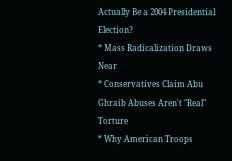Actually Be a 2004 Presidential Election?
* Mass Radicalization Draws Near
* Conservatives Claim Abu Ghraib Abuses Aren't "Real" Torture
* Why American Troops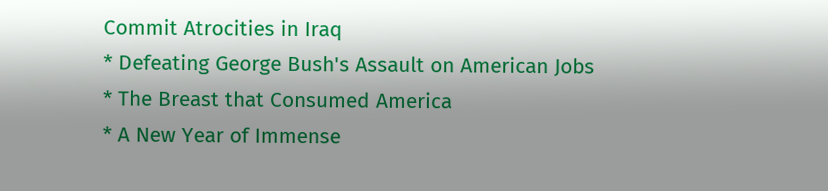Commit Atrocities in Iraq
* Defeating George Bush's Assault on American Jobs
* The Breast that Consumed America
* A New Year of Immense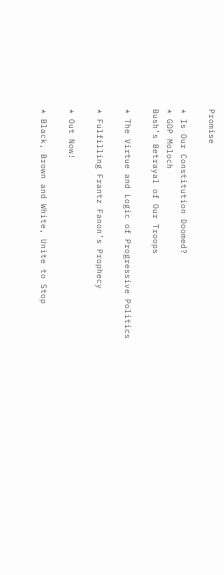Promise

* Is Our Constitution Doomed?
* GOP Moloch
Bush’s Betrayal of Our Troops

* The Virtue and Logic of Progressive Politics

* Fulfilling Frantz Fanon’s Prophecy

* Out Now!

* Black, Brown and White, Unite to Stop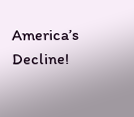America’s Decline!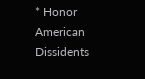* Honor American Dissidents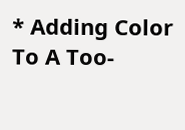* Adding Color To A Too-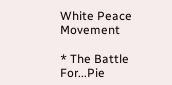White Peace Movement

* The Battle For...Pie